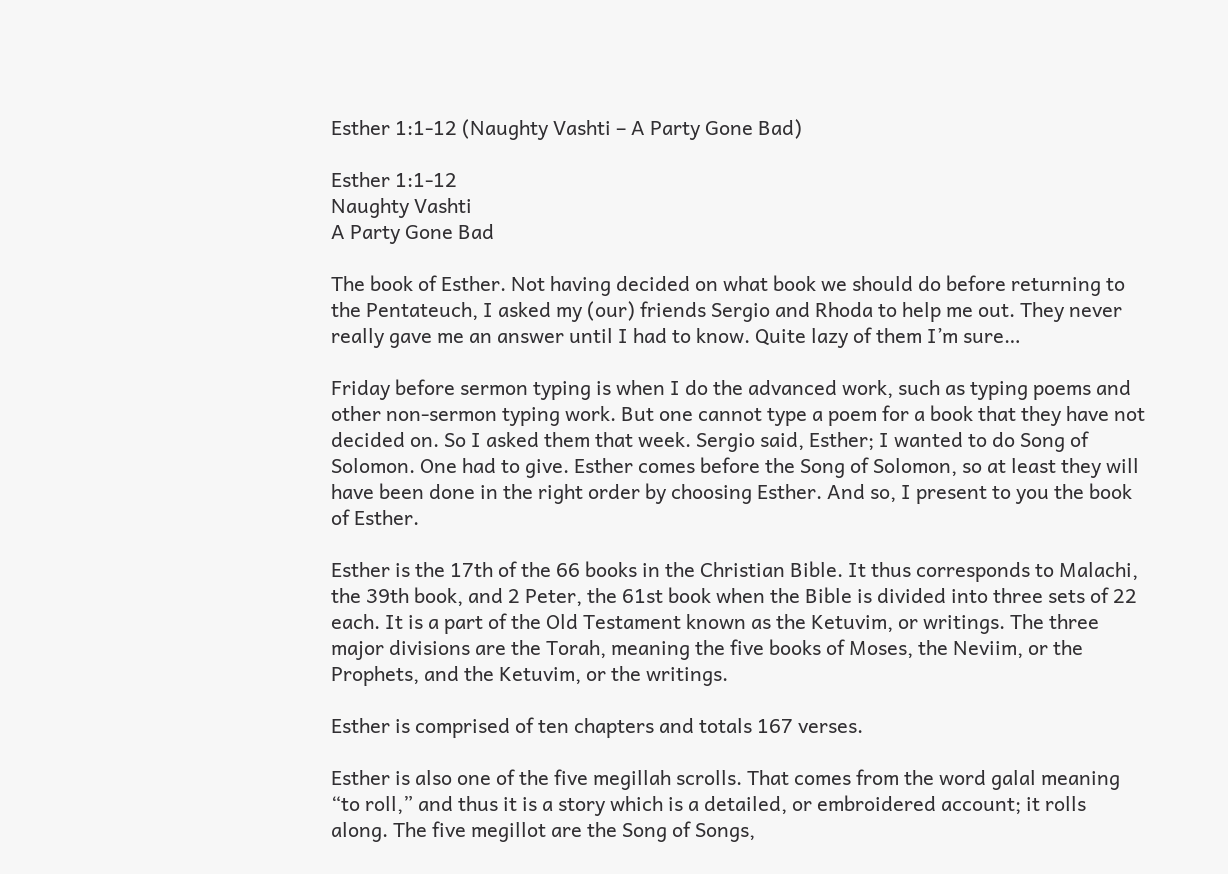Esther 1:1-12 (Naughty Vashti – A Party Gone Bad)

Esther 1:1-12
Naughty Vashti
A Party Gone Bad

The book of Esther. Not having decided on what book we should do before returning to the Pentateuch, I asked my (our) friends Sergio and Rhoda to help me out. They never really gave me an answer until I had to know. Quite lazy of them I’m sure…

Friday before sermon typing is when I do the advanced work, such as typing poems and other non-sermon typing work. But one cannot type a poem for a book that they have not decided on. So I asked them that week. Sergio said, Esther; I wanted to do Song of Solomon. One had to give. Esther comes before the Song of Solomon, so at least they will have been done in the right order by choosing Esther. And so, I present to you the book of Esther.

Esther is the 17th of the 66 books in the Christian Bible. It thus corresponds to Malachi, the 39th book, and 2 Peter, the 61st book when the Bible is divided into three sets of 22 each. It is a part of the Old Testament known as the Ketuvim, or writings. The three major divisions are the Torah, meaning the five books of Moses, the Neviim, or the Prophets, and the Ketuvim, or the writings.

Esther is comprised of ten chapters and totals 167 verses.

Esther is also one of the five megillah scrolls. That comes from the word galal meaning “to roll,” and thus it is a story which is a detailed, or embroidered account; it rolls along. The five megillot are the Song of Songs,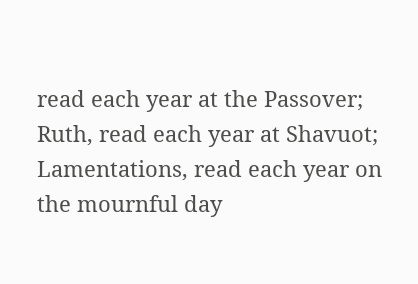read each year at the Passover; Ruth, read each year at Shavuot; Lamentations, read each year on the mournful day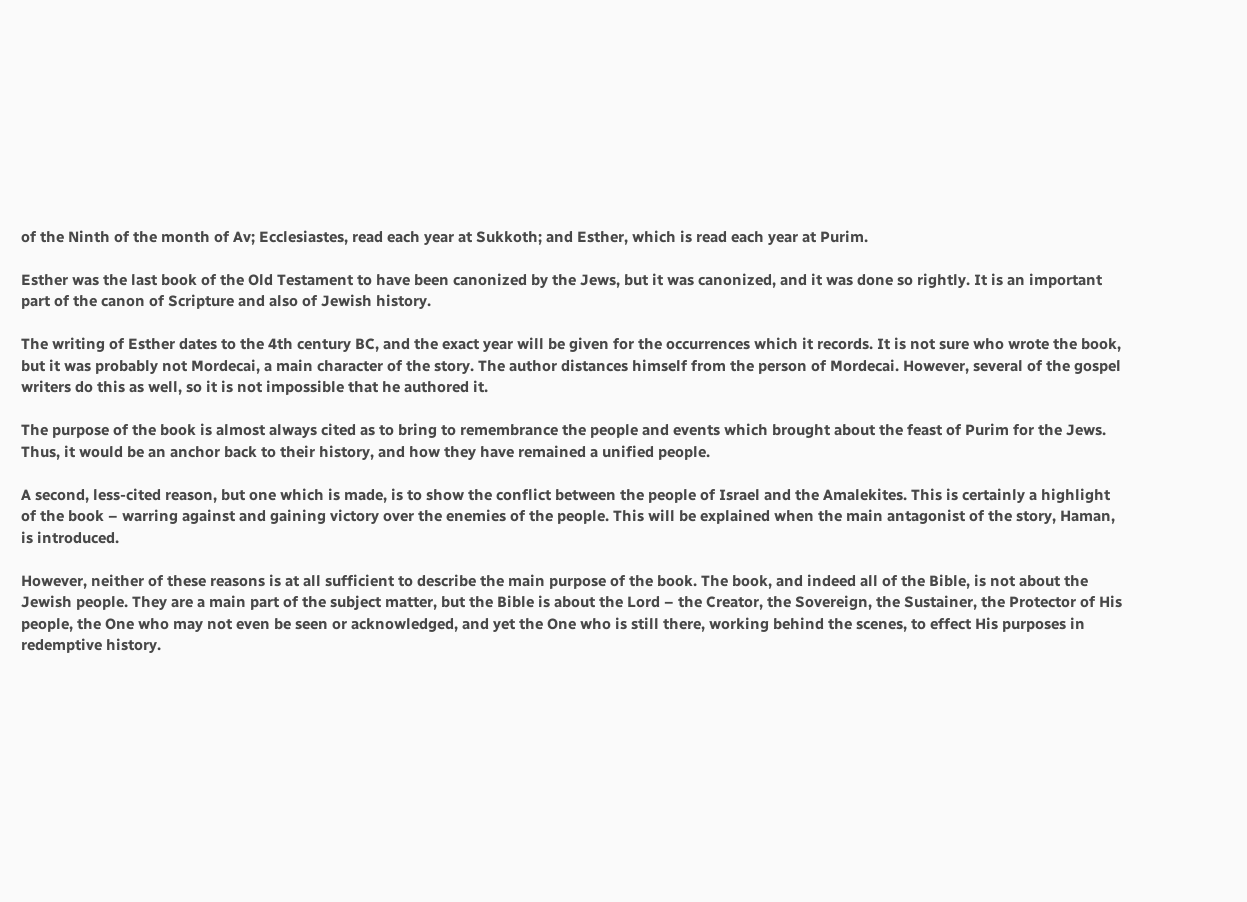of the Ninth of the month of Av; Ecclesiastes, read each year at Sukkoth; and Esther, which is read each year at Purim.

Esther was the last book of the Old Testament to have been canonized by the Jews, but it was canonized, and it was done so rightly. It is an important part of the canon of Scripture and also of Jewish history.

The writing of Esther dates to the 4th century BC, and the exact year will be given for the occurrences which it records. It is not sure who wrote the book, but it was probably not Mordecai, a main character of the story. The author distances himself from the person of Mordecai. However, several of the gospel writers do this as well, so it is not impossible that he authored it.

The purpose of the book is almost always cited as to bring to remembrance the people and events which brought about the feast of Purim for the Jews. Thus, it would be an anchor back to their history, and how they have remained a unified people.

A second, less-cited reason, but one which is made, is to show the conflict between the people of Israel and the Amalekites. This is certainly a highlight of the book – warring against and gaining victory over the enemies of the people. This will be explained when the main antagonist of the story, Haman, is introduced.

However, neither of these reasons is at all sufficient to describe the main purpose of the book. The book, and indeed all of the Bible, is not about the Jewish people. They are a main part of the subject matter, but the Bible is about the Lord – the Creator, the Sovereign, the Sustainer, the Protector of His people, the One who may not even be seen or acknowledged, and yet the One who is still there, working behind the scenes, to effect His purposes in redemptive history.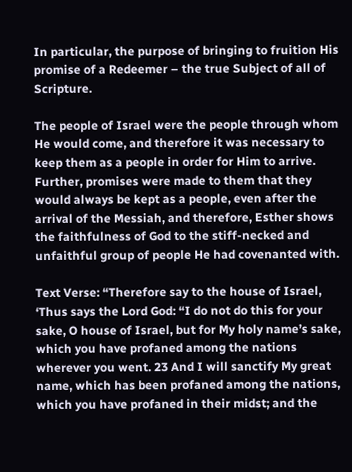In particular, the purpose of bringing to fruition His promise of a Redeemer – the true Subject of all of Scripture.

The people of Israel were the people through whom He would come, and therefore it was necessary to keep them as a people in order for Him to arrive. Further, promises were made to them that they would always be kept as a people, even after the arrival of the Messiah, and therefore, Esther shows the faithfulness of God to the stiff-necked and unfaithful group of people He had covenanted with.

Text Verse: “Therefore say to the house of Israel, ‘Thus says the Lord God: “I do not do this for your sake, O house of Israel, but for My holy name’s sake, which you have profaned among the nations wherever you went. 23 And I will sanctify My great name, which has been profaned among the nations, which you have profaned in their midst; and the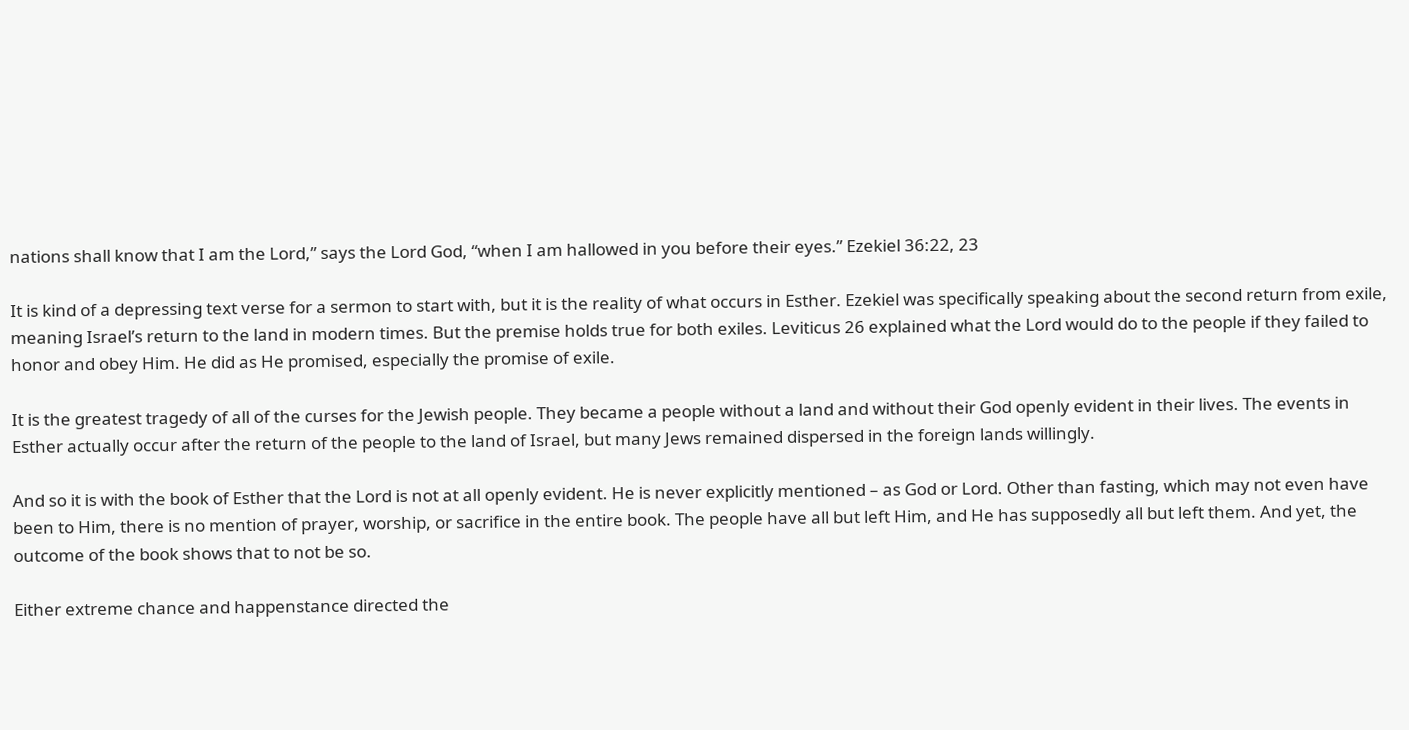nations shall know that I am the Lord,” says the Lord God, “when I am hallowed in you before their eyes.” Ezekiel 36:22, 23

It is kind of a depressing text verse for a sermon to start with, but it is the reality of what occurs in Esther. Ezekiel was specifically speaking about the second return from exile, meaning Israel’s return to the land in modern times. But the premise holds true for both exiles. Leviticus 26 explained what the Lord would do to the people if they failed to honor and obey Him. He did as He promised, especially the promise of exile.

It is the greatest tragedy of all of the curses for the Jewish people. They became a people without a land and without their God openly evident in their lives. The events in Esther actually occur after the return of the people to the land of Israel, but many Jews remained dispersed in the foreign lands willingly.

And so it is with the book of Esther that the Lord is not at all openly evident. He is never explicitly mentioned – as God or Lord. Other than fasting, which may not even have been to Him, there is no mention of prayer, worship, or sacrifice in the entire book. The people have all but left Him, and He has supposedly all but left them. And yet, the outcome of the book shows that to not be so.

Either extreme chance and happenstance directed the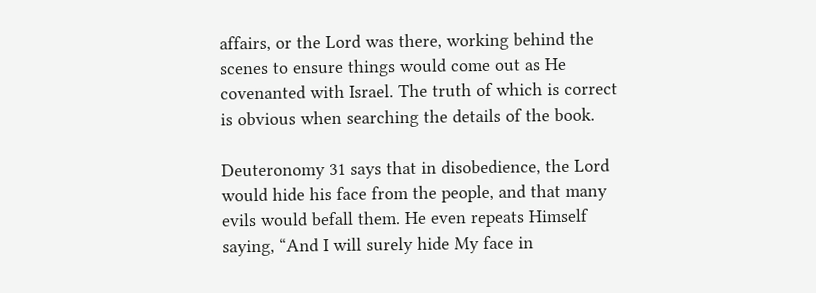affairs, or the Lord was there, working behind the scenes to ensure things would come out as He covenanted with Israel. The truth of which is correct is obvious when searching the details of the book.

Deuteronomy 31 says that in disobedience, the Lord would hide his face from the people, and that many evils would befall them. He even repeats Himself saying, “And I will surely hide My face in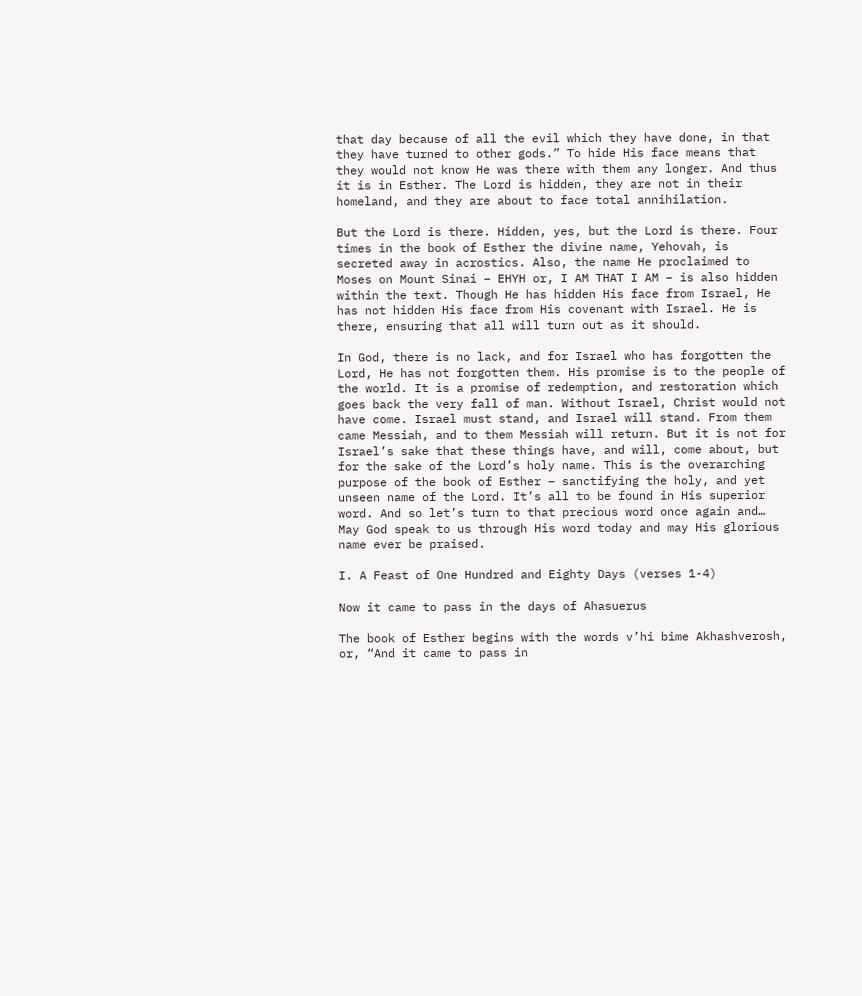that day because of all the evil which they have done, in that they have turned to other gods.” To hide His face means that they would not know He was there with them any longer. And thus it is in Esther. The Lord is hidden, they are not in their homeland, and they are about to face total annihilation.

But the Lord is there. Hidden, yes, but the Lord is there. Four times in the book of Esther the divine name, Yehovah, is secreted away in acrostics. Also, the name He proclaimed to Moses on Mount Sinai – EHYH or, I AM THAT I AM – is also hidden within the text. Though He has hidden His face from Israel, He has not hidden His face from His covenant with Israel. He is there, ensuring that all will turn out as it should.

In God, there is no lack, and for Israel who has forgotten the Lord, He has not forgotten them. His promise is to the people of the world. It is a promise of redemption, and restoration which goes back the very fall of man. Without Israel, Christ would not have come. Israel must stand, and Israel will stand. From them came Messiah, and to them Messiah will return. But it is not for Israel’s sake that these things have, and will, come about, but for the sake of the Lord’s holy name. This is the overarching purpose of the book of Esther – sanctifying the holy, and yet unseen name of the Lord. It’s all to be found in His superior word. And so let’s turn to that precious word once again and… May God speak to us through His word today and may His glorious name ever be praised.

I. A Feast of One Hundred and Eighty Days (verses 1-4)

Now it came to pass in the days of Ahasuerus

The book of Esther begins with the words v’hi bime Akhashverosh, or, “And it came to pass in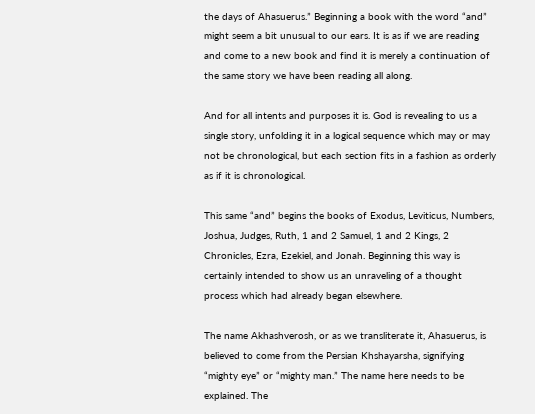the days of Ahasuerus.” Beginning a book with the word “and” might seem a bit unusual to our ears. It is as if we are reading and come to a new book and find it is merely a continuation of the same story we have been reading all along.

And for all intents and purposes it is. God is revealing to us a single story, unfolding it in a logical sequence which may or may not be chronological, but each section fits in a fashion as orderly as if it is chronological.

This same “and” begins the books of Exodus, Leviticus, Numbers, Joshua, Judges, Ruth, 1 and 2 Samuel, 1 and 2 Kings, 2 Chronicles, Ezra, Ezekiel, and Jonah. Beginning this way is certainly intended to show us an unraveling of a thought process which had already began elsewhere.

The name Akhashverosh, or as we transliterate it, Ahasuerus, is believed to come from the Persian Khshayarsha, signifying “mighty eye” or “mighty man.” The name here needs to be explained. The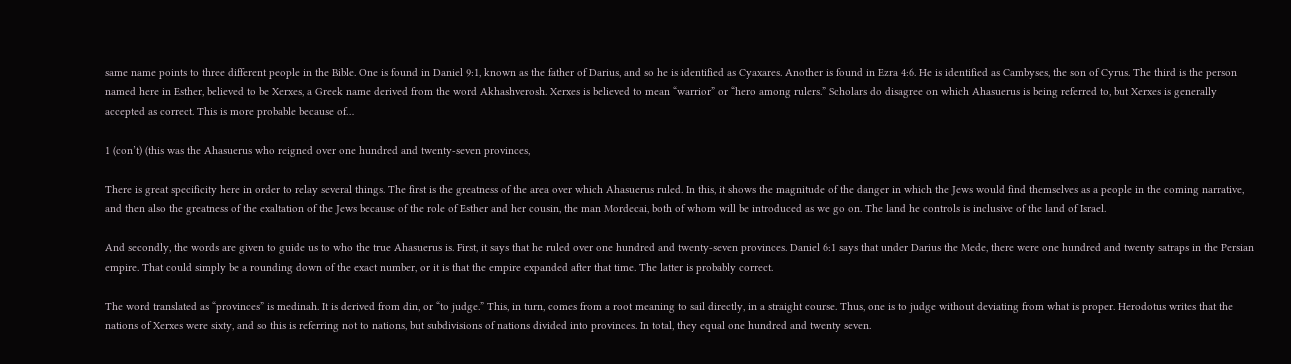same name points to three different people in the Bible. One is found in Daniel 9:1, known as the father of Darius, and so he is identified as Cyaxares. Another is found in Ezra 4:6. He is identified as Cambyses, the son of Cyrus. The third is the person named here in Esther, believed to be Xerxes, a Greek name derived from the word Akhashverosh. Xerxes is believed to mean “warrior” or “hero among rulers.” Scholars do disagree on which Ahasuerus is being referred to, but Xerxes is generally accepted as correct. This is more probable because of…

1 (con’t) (this was the Ahasuerus who reigned over one hundred and twenty-seven provinces,

There is great specificity here in order to relay several things. The first is the greatness of the area over which Ahasuerus ruled. In this, it shows the magnitude of the danger in which the Jews would find themselves as a people in the coming narrative, and then also the greatness of the exaltation of the Jews because of the role of Esther and her cousin, the man Mordecai, both of whom will be introduced as we go on. The land he controls is inclusive of the land of Israel.

And secondly, the words are given to guide us to who the true Ahasuerus is. First, it says that he ruled over one hundred and twenty-seven provinces. Daniel 6:1 says that under Darius the Mede, there were one hundred and twenty satraps in the Persian empire. That could simply be a rounding down of the exact number, or it is that the empire expanded after that time. The latter is probably correct.

The word translated as “provinces” is medinah. It is derived from din, or “to judge.” This, in turn, comes from a root meaning to sail directly, in a straight course. Thus, one is to judge without deviating from what is proper. Herodotus writes that the nations of Xerxes were sixty, and so this is referring not to nations, but subdivisions of nations divided into provinces. In total, they equal one hundred and twenty seven.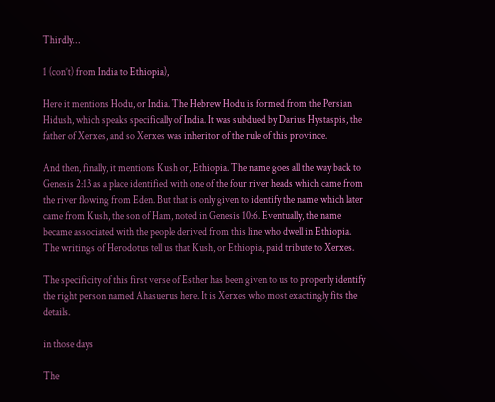Thirdly…

1 (con’t) from India to Ethiopia),

Here it mentions Hodu, or India. The Hebrew Hodu is formed from the Persian Hidush, which speaks specifically of India. It was subdued by Darius Hystaspis, the father of Xerxes, and so Xerxes was inheritor of the rule of this province.

And then, finally, it mentions Kush or, Ethiopia. The name goes all the way back to Genesis 2:13 as a place identified with one of the four river heads which came from the river flowing from Eden. But that is only given to identify the name which later came from Kush, the son of Ham, noted in Genesis 10:6. Eventually, the name became associated with the people derived from this line who dwell in Ethiopia. The writings of Herodotus tell us that Kush, or Ethiopia, paid tribute to Xerxes.

The specificity of this first verse of Esther has been given to us to properly identify the right person named Ahasuerus here. It is Xerxes who most exactingly fits the details.

in those days

The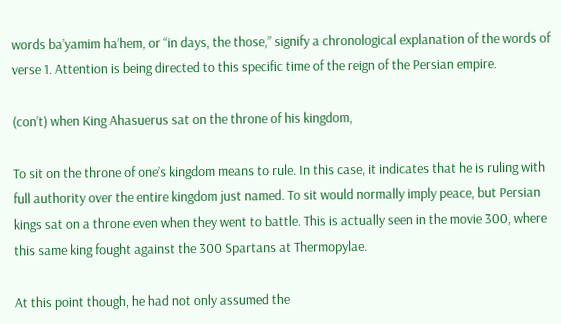words ba’yamim ha’hem, or “in days, the those,” signify a chronological explanation of the words of verse 1. Attention is being directed to this specific time of the reign of the Persian empire.

(con’t) when King Ahasuerus sat on the throne of his kingdom,

To sit on the throne of one’s kingdom means to rule. In this case, it indicates that he is ruling with full authority over the entire kingdom just named. To sit would normally imply peace, but Persian kings sat on a throne even when they went to battle. This is actually seen in the movie 300, where this same king fought against the 300 Spartans at Thermopylae.

At this point though, he had not only assumed the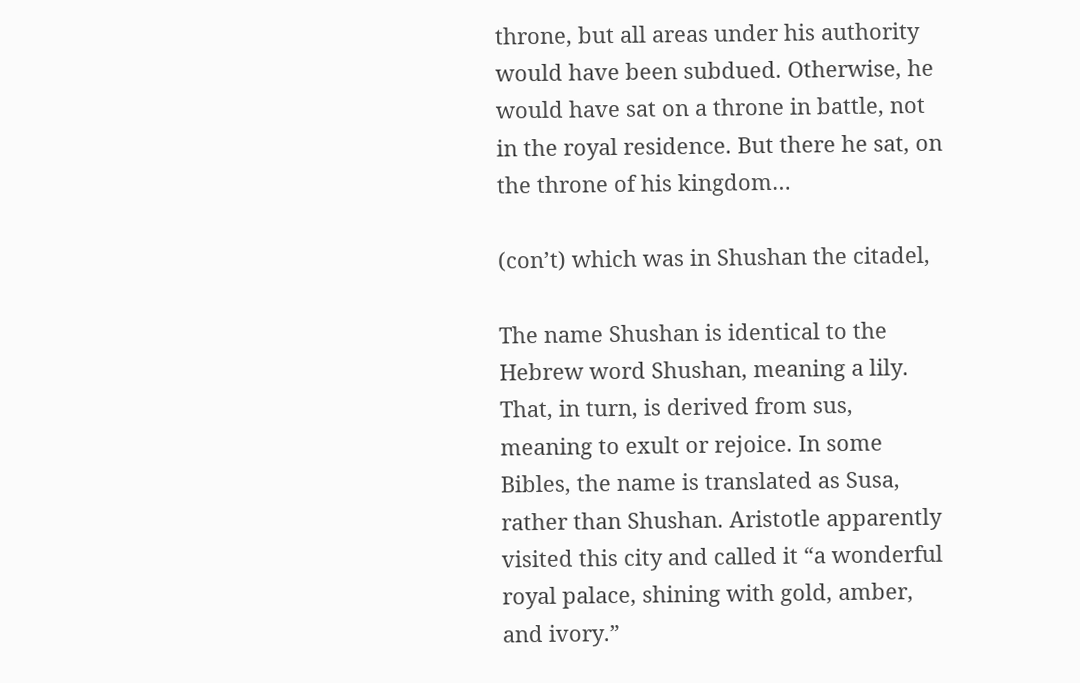throne, but all areas under his authority would have been subdued. Otherwise, he would have sat on a throne in battle, not in the royal residence. But there he sat, on the throne of his kingdom…

(con’t) which was in Shushan the citadel,

The name Shushan is identical to the Hebrew word Shushan, meaning a lily. That, in turn, is derived from sus, meaning to exult or rejoice. In some Bibles, the name is translated as Susa, rather than Shushan. Aristotle apparently visited this city and called it “a wonderful royal palace, shining with gold, amber, and ivory.”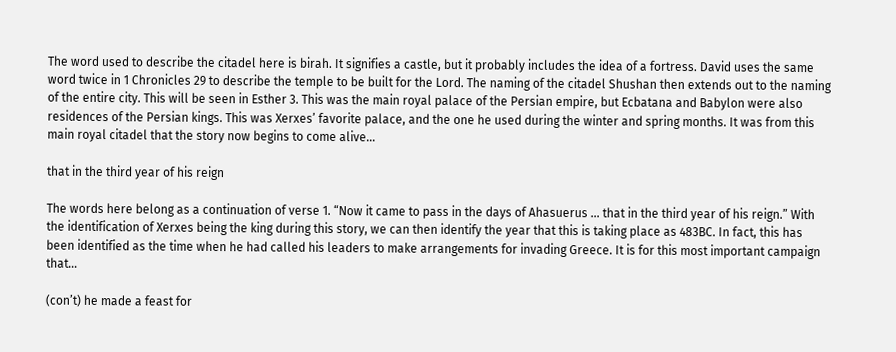The word used to describe the citadel here is birah. It signifies a castle, but it probably includes the idea of a fortress. David uses the same word twice in 1 Chronicles 29 to describe the temple to be built for the Lord. The naming of the citadel Shushan then extends out to the naming of the entire city. This will be seen in Esther 3. This was the main royal palace of the Persian empire, but Ecbatana and Babylon were also residences of the Persian kings. This was Xerxes’ favorite palace, and the one he used during the winter and spring months. It was from this main royal citadel that the story now begins to come alive…

that in the third year of his reign

The words here belong as a continuation of verse 1. “Now it came to pass in the days of Ahasuerus … that in the third year of his reign.” With the identification of Xerxes being the king during this story, we can then identify the year that this is taking place as 483BC. In fact, this has been identified as the time when he had called his leaders to make arrangements for invading Greece. It is for this most important campaign that…

(con’t) he made a feast for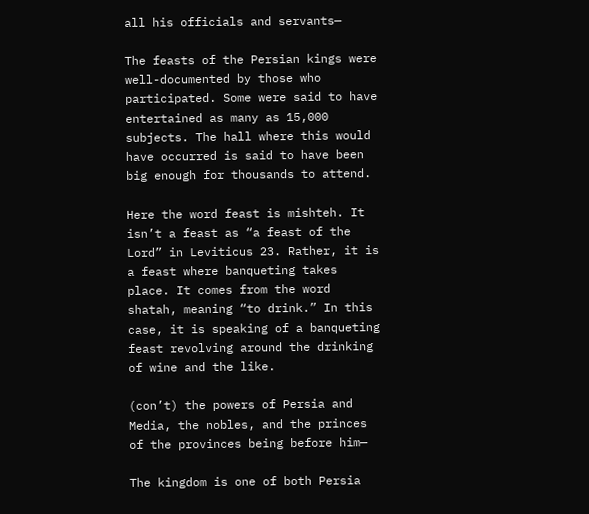all his officials and servants—

The feasts of the Persian kings were well-documented by those who participated. Some were said to have entertained as many as 15,000 subjects. The hall where this would have occurred is said to have been big enough for thousands to attend.

Here the word feast is mishteh. It isn’t a feast as “a feast of the Lord” in Leviticus 23. Rather, it is a feast where banqueting takes place. It comes from the word shatah, meaning “to drink.” In this case, it is speaking of a banqueting feast revolving around the drinking of wine and the like.

(con’t) the powers of Persia and Media, the nobles, and the princes of the provinces being before him—

The kingdom is one of both Persia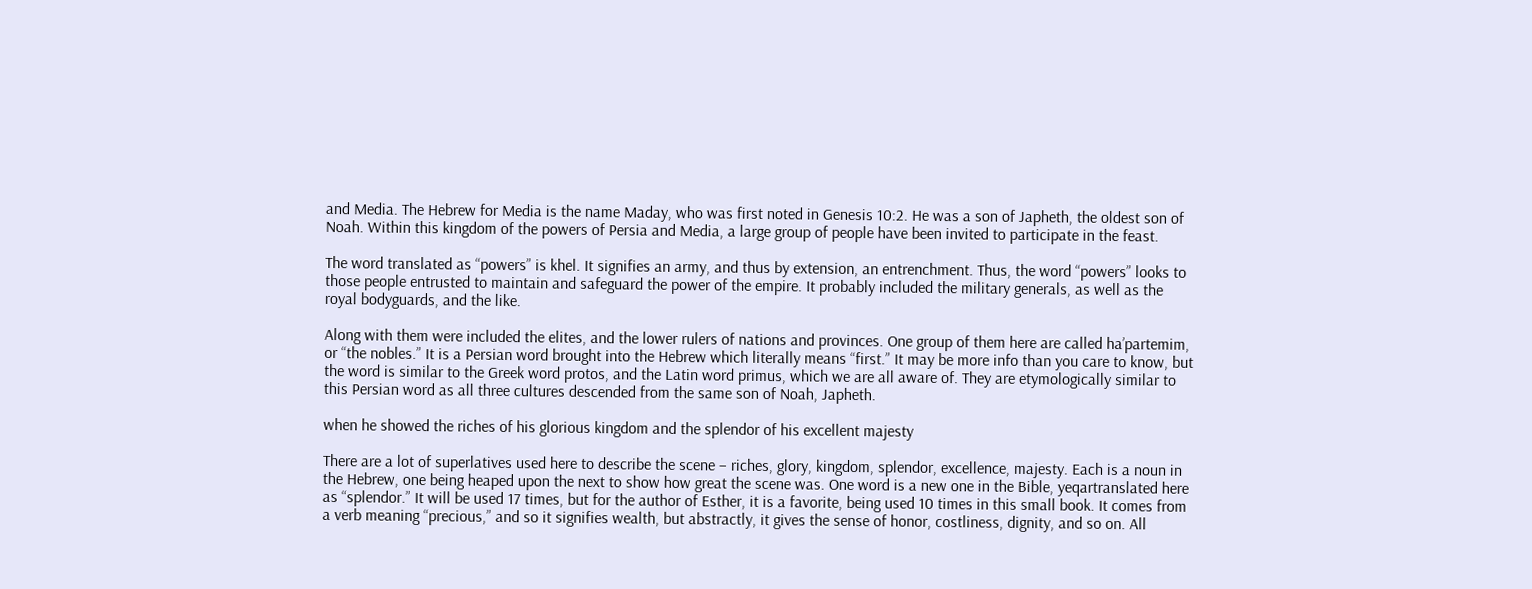and Media. The Hebrew for Media is the name Maday, who was first noted in Genesis 10:2. He was a son of Japheth, the oldest son of Noah. Within this kingdom of the powers of Persia and Media, a large group of people have been invited to participate in the feast.

The word translated as “powers” is khel. It signifies an army, and thus by extension, an entrenchment. Thus, the word “powers” looks to those people entrusted to maintain and safeguard the power of the empire. It probably included the military generals, as well as the royal bodyguards, and the like.

Along with them were included the elites, and the lower rulers of nations and provinces. One group of them here are called ha’partemim, or “the nobles.” It is a Persian word brought into the Hebrew which literally means “first.” It may be more info than you care to know, but the word is similar to the Greek word protos, and the Latin word primus, which we are all aware of. They are etymologically similar to this Persian word as all three cultures descended from the same son of Noah, Japheth.

when he showed the riches of his glorious kingdom and the splendor of his excellent majesty

There are a lot of superlatives used here to describe the scene – riches, glory, kingdom, splendor, excellence, majesty. Each is a noun in the Hebrew, one being heaped upon the next to show how great the scene was. One word is a new one in the Bible, yeqartranslated here as “splendor.” It will be used 17 times, but for the author of Esther, it is a favorite, being used 10 times in this small book. It comes from a verb meaning “precious,” and so it signifies wealth, but abstractly, it gives the sense of honor, costliness, dignity, and so on. All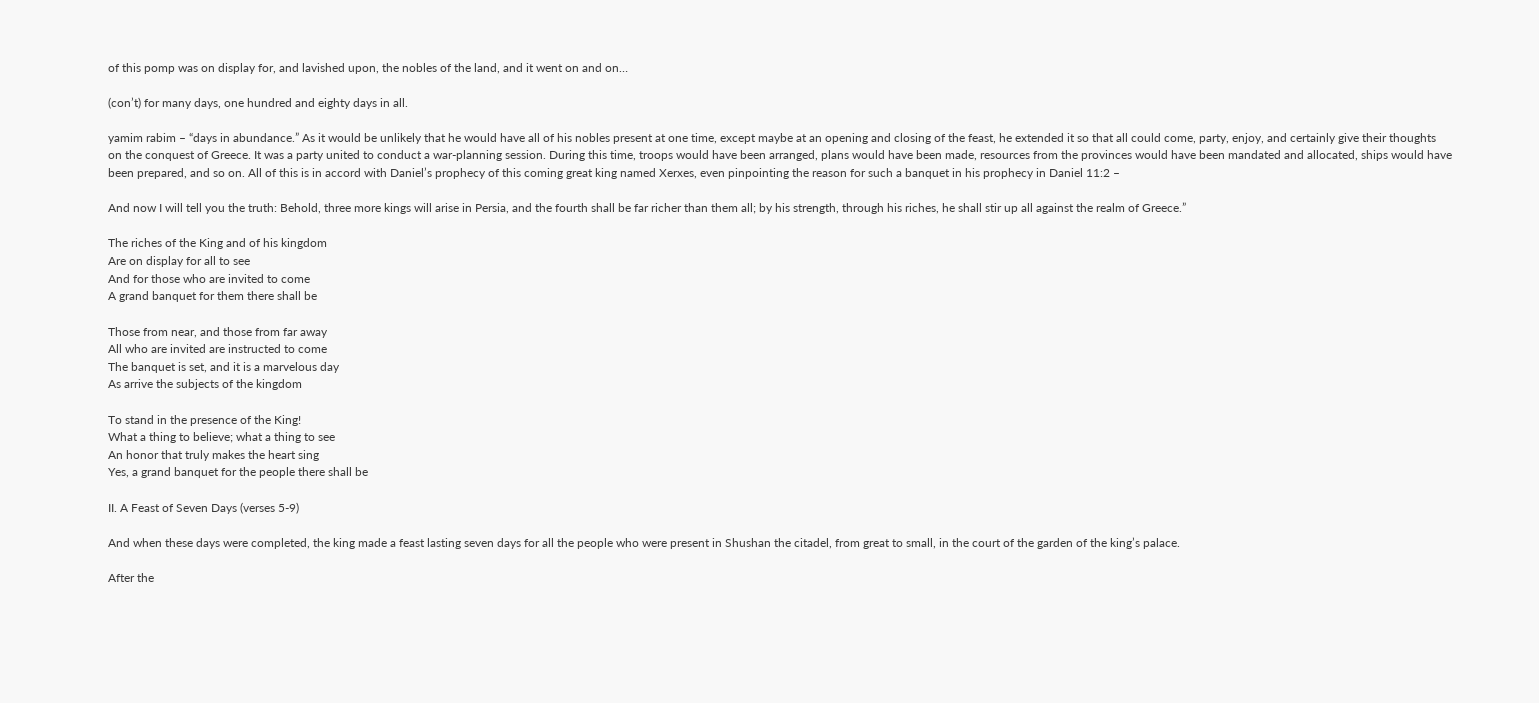of this pomp was on display for, and lavished upon, the nobles of the land, and it went on and on…

(con’t) for many days, one hundred and eighty days in all.

yamim rabim – “days in abundance.” As it would be unlikely that he would have all of his nobles present at one time, except maybe at an opening and closing of the feast, he extended it so that all could come, party, enjoy, and certainly give their thoughts on the conquest of Greece. It was a party united to conduct a war-planning session. During this time, troops would have been arranged, plans would have been made, resources from the provinces would have been mandated and allocated, ships would have been prepared, and so on. All of this is in accord with Daniel’s prophecy of this coming great king named Xerxes, even pinpointing the reason for such a banquet in his prophecy in Daniel 11:2 –

And now I will tell you the truth: Behold, three more kings will arise in Persia, and the fourth shall be far richer than them all; by his strength, through his riches, he shall stir up all against the realm of Greece.”

The riches of the King and of his kingdom
Are on display for all to see
And for those who are invited to come
A grand banquet for them there shall be

Those from near, and those from far away
All who are invited are instructed to come
The banquet is set, and it is a marvelous day
As arrive the subjects of the kingdom

To stand in the presence of the King!
What a thing to believe; what a thing to see
An honor that truly makes the heart sing
Yes, a grand banquet for the people there shall be

II. A Feast of Seven Days (verses 5-9)

And when these days were completed, the king made a feast lasting seven days for all the people who were present in Shushan the citadel, from great to small, in the court of the garden of the king’s palace.

After the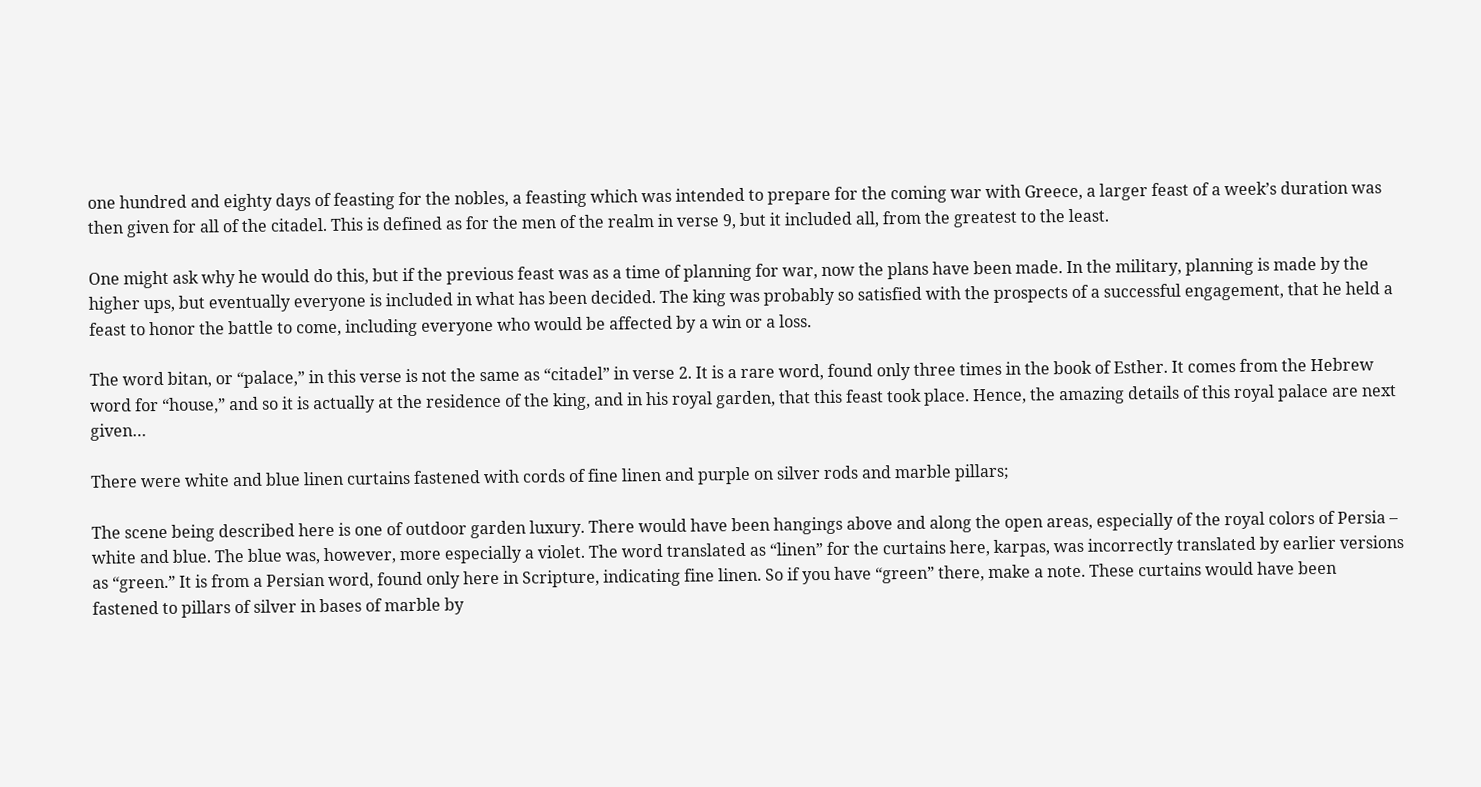one hundred and eighty days of feasting for the nobles, a feasting which was intended to prepare for the coming war with Greece, a larger feast of a week’s duration was then given for all of the citadel. This is defined as for the men of the realm in verse 9, but it included all, from the greatest to the least.

One might ask why he would do this, but if the previous feast was as a time of planning for war, now the plans have been made. In the military, planning is made by the higher ups, but eventually everyone is included in what has been decided. The king was probably so satisfied with the prospects of a successful engagement, that he held a feast to honor the battle to come, including everyone who would be affected by a win or a loss.

The word bitan, or “palace,” in this verse is not the same as “citadel” in verse 2. It is a rare word, found only three times in the book of Esther. It comes from the Hebrew word for “house,” and so it is actually at the residence of the king, and in his royal garden, that this feast took place. Hence, the amazing details of this royal palace are next given…

There were white and blue linen curtains fastened with cords of fine linen and purple on silver rods and marble pillars;

The scene being described here is one of outdoor garden luxury. There would have been hangings above and along the open areas, especially of the royal colors of Persia – white and blue. The blue was, however, more especially a violet. The word translated as “linen” for the curtains here, karpas, was incorrectly translated by earlier versions as “green.” It is from a Persian word, found only here in Scripture, indicating fine linen. So if you have “green” there, make a note. These curtains would have been fastened to pillars of silver in bases of marble by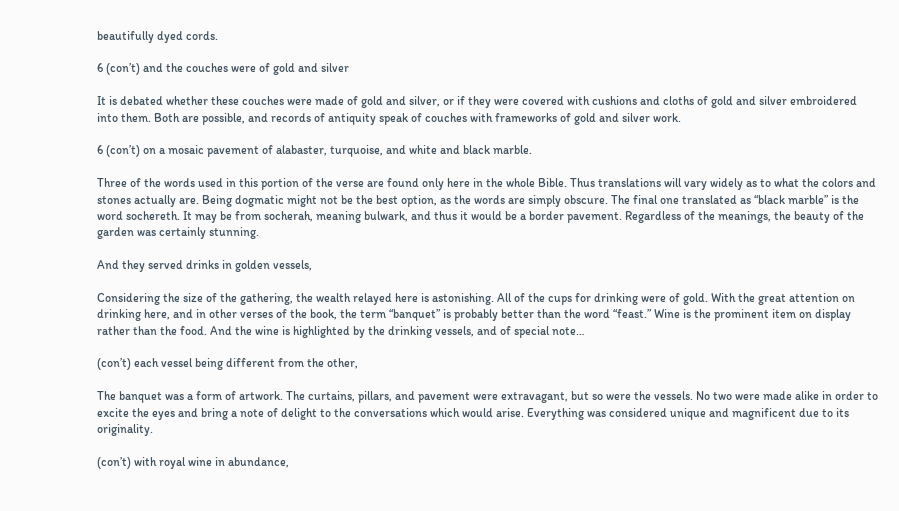beautifully dyed cords.

6 (con’t) and the couches were of gold and silver

It is debated whether these couches were made of gold and silver, or if they were covered with cushions and cloths of gold and silver embroidered into them. Both are possible, and records of antiquity speak of couches with frameworks of gold and silver work.

6 (con’t) on a mosaic pavement of alabaster, turquoise, and white and black marble.

Three of the words used in this portion of the verse are found only here in the whole Bible. Thus translations will vary widely as to what the colors and stones actually are. Being dogmatic might not be the best option, as the words are simply obscure. The final one translated as “black marble” is the word sochereth. It may be from socherah, meaning bulwark, and thus it would be a border pavement. Regardless of the meanings, the beauty of the garden was certainly stunning.

And they served drinks in golden vessels,

Considering the size of the gathering, the wealth relayed here is astonishing. All of the cups for drinking were of gold. With the great attention on drinking here, and in other verses of the book, the term “banquet” is probably better than the word “feast.” Wine is the prominent item on display rather than the food. And the wine is highlighted by the drinking vessels, and of special note…

(con’t) each vessel being different from the other,

The banquet was a form of artwork. The curtains, pillars, and pavement were extravagant, but so were the vessels. No two were made alike in order to excite the eyes and bring a note of delight to the conversations which would arise. Everything was considered unique and magnificent due to its originality.

(con’t) with royal wine in abundance,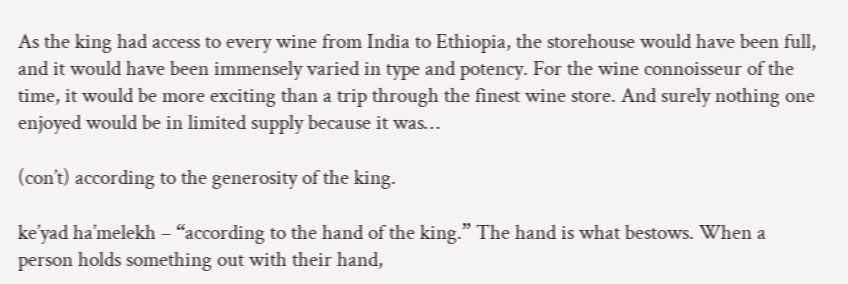As the king had access to every wine from India to Ethiopia, the storehouse would have been full, and it would have been immensely varied in type and potency. For the wine connoisseur of the time, it would be more exciting than a trip through the finest wine store. And surely nothing one enjoyed would be in limited supply because it was…

(con’t) according to the generosity of the king.

ke’yad ha’melekh – “according to the hand of the king.” The hand is what bestows. When a person holds something out with their hand,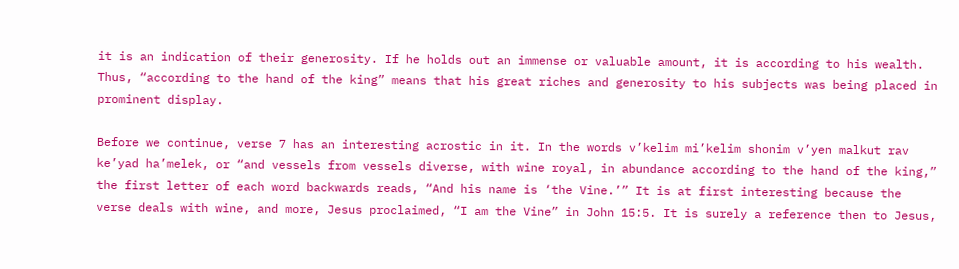it is an indication of their generosity. If he holds out an immense or valuable amount, it is according to his wealth. Thus, “according to the hand of the king” means that his great riches and generosity to his subjects was being placed in prominent display.

Before we continue, verse 7 has an interesting acrostic in it. In the words v’kelim mi’kelim shonim v’yen malkut rav ke’yad ha’melek, or “and vessels from vessels diverse, with wine royal, in abundance according to the hand of the king,” the first letter of each word backwards reads, “And his name is ‘the Vine.’” It is at first interesting because the verse deals with wine, and more, Jesus proclaimed, “I am the Vine” in John 15:5. It is surely a reference then to Jesus,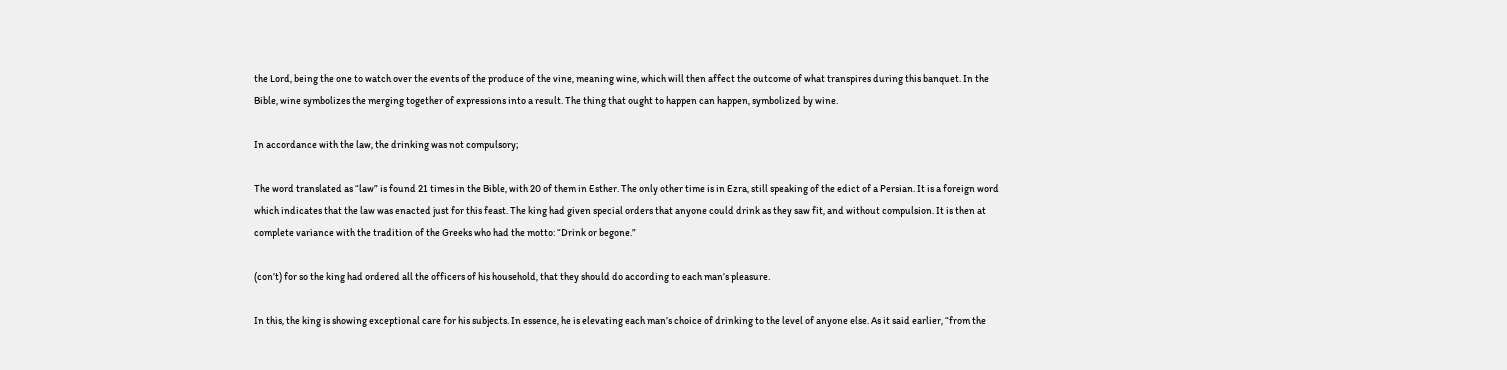the Lord, being the one to watch over the events of the produce of the vine, meaning wine, which will then affect the outcome of what transpires during this banquet. In the Bible, wine symbolizes the merging together of expressions into a result. The thing that ought to happen can happen, symbolized by wine.

In accordance with the law, the drinking was not compulsory;

The word translated as “law” is found 21 times in the Bible, with 20 of them in Esther. The only other time is in Ezra, still speaking of the edict of a Persian. It is a foreign word which indicates that the law was enacted just for this feast. The king had given special orders that anyone could drink as they saw fit, and without compulsion. It is then at complete variance with the tradition of the Greeks who had the motto: “Drink or begone.”

(con’t) for so the king had ordered all the officers of his household, that they should do according to each man’s pleasure.

In this, the king is showing exceptional care for his subjects. In essence, he is elevating each man’s choice of drinking to the level of anyone else. As it said earlier, “from the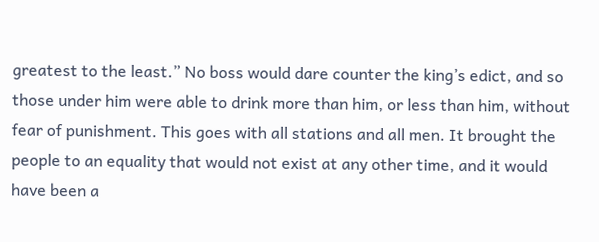greatest to the least.” No boss would dare counter the king’s edict, and so those under him were able to drink more than him, or less than him, without fear of punishment. This goes with all stations and all men. It brought the people to an equality that would not exist at any other time, and it would have been a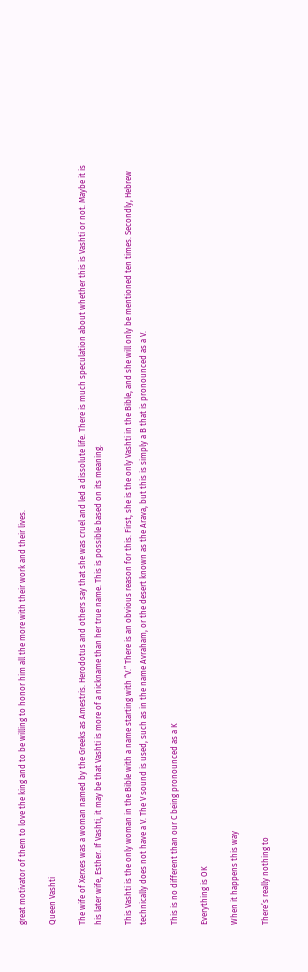great motivator of them to love the king and to be willing to honor him all the more with their work and their lives.

Queen Vashti

The wife of Xerxes was a woman named by the Greeks as Amestris. Herodotus and others say that she was cruel and led a dissolute life. There is much speculation about whether this is Vashti or not. Maybe it is his later wife, Esther. If Vashti, it may be that Vashti is more of a nickname than her true name. This is possible based on its meaning.

This Vashti is the only woman in the Bible with a name starting with “V.” There is an obvious reason for this. First, she is the only Vashti in the Bible, and she will only be mentioned ten times. Secondly, Hebrew technically does not have a V. The V sound is used, such as in the name Avraham, or the desert known as the Arava, but this is simply a B that is pronounced as a V.

This is no different than our C being pronounced as a K

Everything is OK

When it happens this way

There’s really nothing to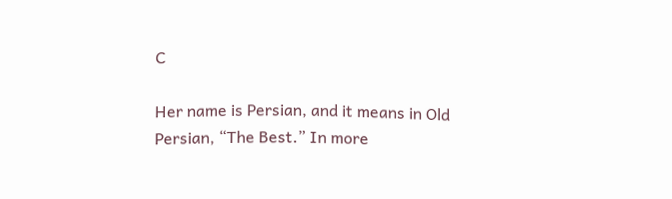C

Her name is Persian, and it means in Old Persian, “The Best.” In more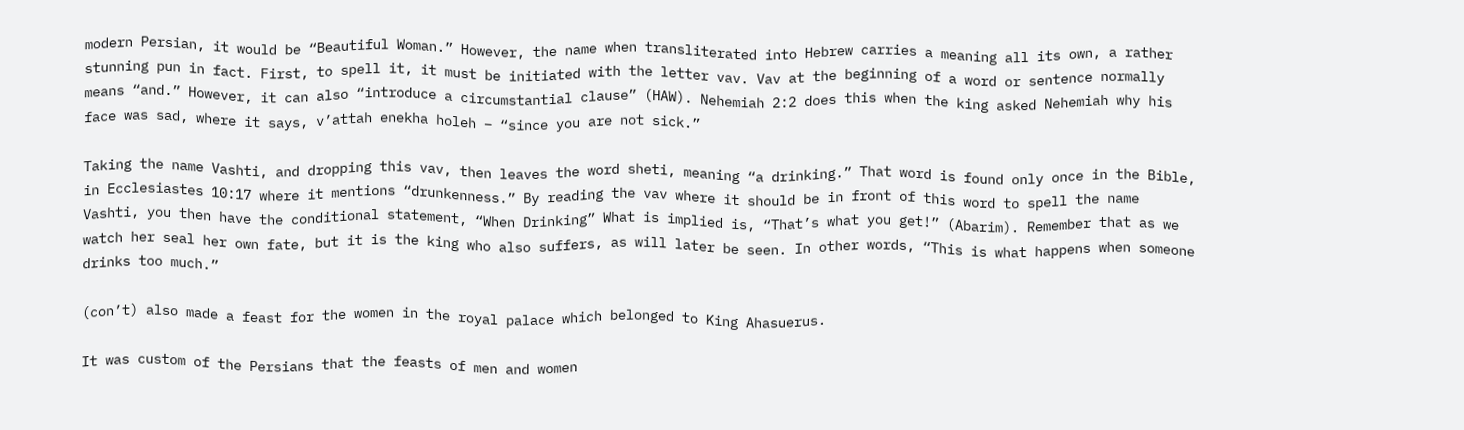modern Persian, it would be “Beautiful Woman.” However, the name when transliterated into Hebrew carries a meaning all its own, a rather stunning pun in fact. First, to spell it, it must be initiated with the letter vav. Vav at the beginning of a word or sentence normally means “and.” However, it can also “introduce a circumstantial clause” (HAW). Nehemiah 2:2 does this when the king asked Nehemiah why his face was sad, where it says, v’attah enekha holeh – “since you are not sick.”

Taking the name Vashti, and dropping this vav, then leaves the word sheti, meaning “a drinking.” That word is found only once in the Bible, in Ecclesiastes 10:17 where it mentions “drunkenness.” By reading the vav where it should be in front of this word to spell the name Vashti, you then have the conditional statement, “When Drinking” What is implied is, “That’s what you get!” (Abarim). Remember that as we watch her seal her own fate, but it is the king who also suffers, as will later be seen. In other words, “This is what happens when someone drinks too much.”

(con’t) also made a feast for the women in the royal palace which belonged to King Ahasuerus.

It was custom of the Persians that the feasts of men and women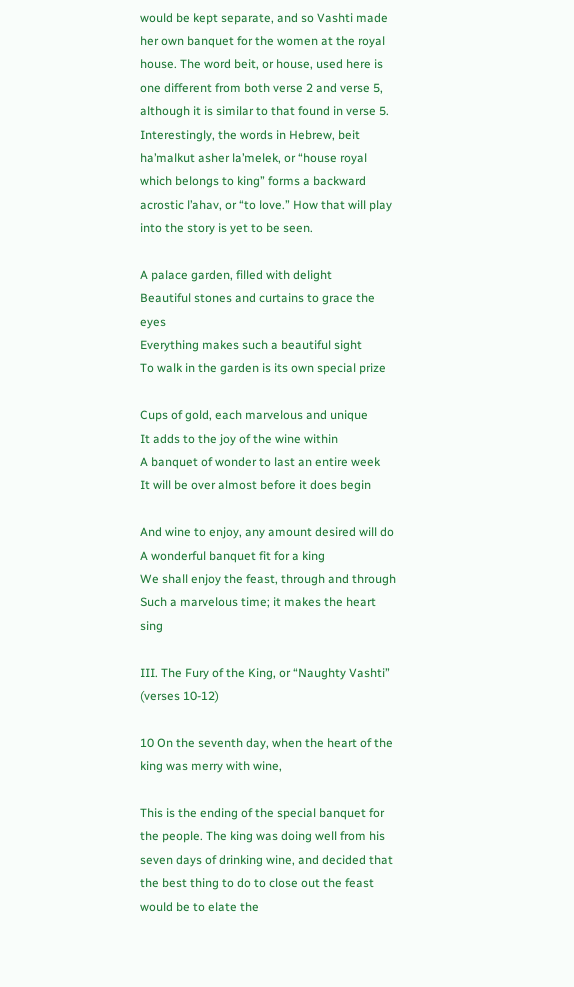would be kept separate, and so Vashti made her own banquet for the women at the royal house. The word beit, or house, used here is one different from both verse 2 and verse 5, although it is similar to that found in verse 5. Interestingly, the words in Hebrew, beit ha’malkut asher la’melek, or “house royal which belongs to king” forms a backward acrostic l’ahav, or “to love.” How that will play into the story is yet to be seen.

A palace garden, filled with delight
Beautiful stones and curtains to grace the eyes
Everything makes such a beautiful sight
To walk in the garden is its own special prize

Cups of gold, each marvelous and unique
It adds to the joy of the wine within
A banquet of wonder to last an entire week
It will be over almost before it does begin

And wine to enjoy, any amount desired will do
A wonderful banquet fit for a king
We shall enjoy the feast, through and through
Such a marvelous time; it makes the heart sing

III. The Fury of the King, or “Naughty Vashti” (verses 10-12)

10 On the seventh day, when the heart of the king was merry with wine,

This is the ending of the special banquet for the people. The king was doing well from his seven days of drinking wine, and decided that the best thing to do to close out the feast would be to elate the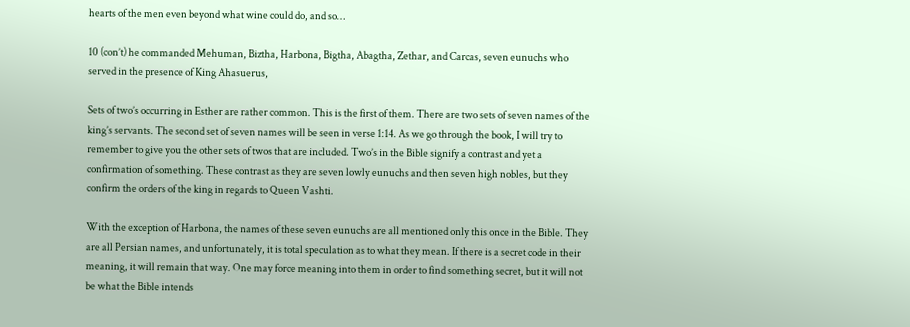hearts of the men even beyond what wine could do, and so…

10 (con’t) he commanded Mehuman, Biztha, Harbona, Bigtha, Abagtha, Zethar, and Carcas, seven eunuchs who served in the presence of King Ahasuerus,

Sets of two’s occurring in Esther are rather common. This is the first of them. There are two sets of seven names of the king’s servants. The second set of seven names will be seen in verse 1:14. As we go through the book, I will try to remember to give you the other sets of twos that are included. Two’s in the Bible signify a contrast and yet a confirmation of something. These contrast as they are seven lowly eunuchs and then seven high nobles, but they confirm the orders of the king in regards to Queen Vashti.

With the exception of Harbona, the names of these seven eunuchs are all mentioned only this once in the Bible. They are all Persian names, and unfortunately, it is total speculation as to what they mean. If there is a secret code in their meaning, it will remain that way. One may force meaning into them in order to find something secret, but it will not be what the Bible intends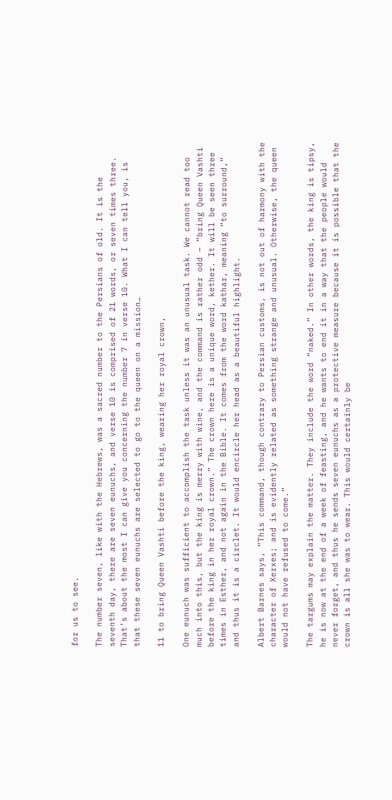for us to see.

The number seven, like with the Hebrews, was a sacred number to the Persians of old. It is the seventh day, there are seven eunuchs, and verse 10 is comprised of 21 words, or seven times three. That’s about the most I can give you concerning the number 7 in verse 10. What I can tell you, is that these seven eunuchs are selected to go to the queen on a mission…

11 to bring Queen Vashti before the king, wearing her royal crown,

One eunuch was sufficient to accomplish the task unless it was an unusual task. We cannot read too much into this, but the king is merry with wine, and the command is rather odd – “bring Queen Vashti before the king in her royal crown.” The crown here is a unique word, kether. It will be seen three times in Esther, and not again in the Bible. It comes from the word kathar, meaning “to surround,” and thus it is a circlet. It would encircle her head as a beautiful highlight.

Albert Barnes says, “This command, though contrary to Persian customs, is not out of harmony with the character of Xerxes; and is evidently related as something strange and unusual. Otherwise, the queen would not have refused to come.”

The targums may explain the matter. They include the word “naked.” In other words, the king is tipsy, he is now at the end of a week of feasting, and he wants to end it in a way that the people would never forget, and thus he sends seven eunuchs as a protective measure because it is possible that the crown is all she was to wear. This would certainly be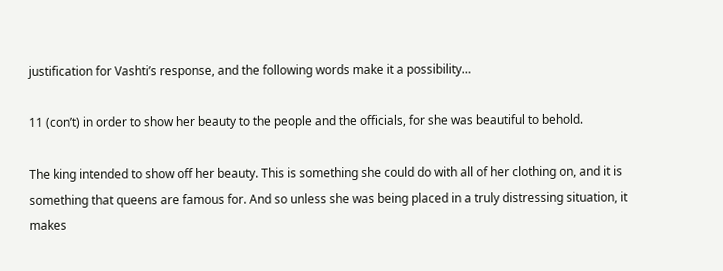justification for Vashti’s response, and the following words make it a possibility…

11 (con’t) in order to show her beauty to the people and the officials, for she was beautiful to behold.

The king intended to show off her beauty. This is something she could do with all of her clothing on, and it is something that queens are famous for. And so unless she was being placed in a truly distressing situation, it makes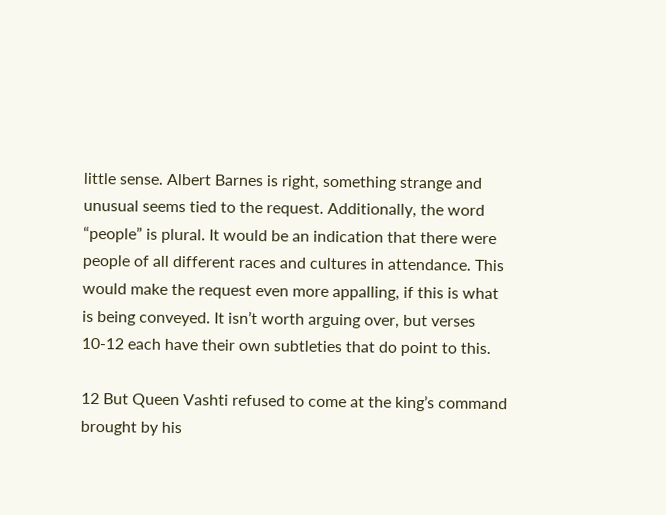little sense. Albert Barnes is right, something strange and unusual seems tied to the request. Additionally, the word “people” is plural. It would be an indication that there were people of all different races and cultures in attendance. This would make the request even more appalling, if this is what is being conveyed. It isn’t worth arguing over, but verses 10-12 each have their own subtleties that do point to this.

12 But Queen Vashti refused to come at the king’s command brought by his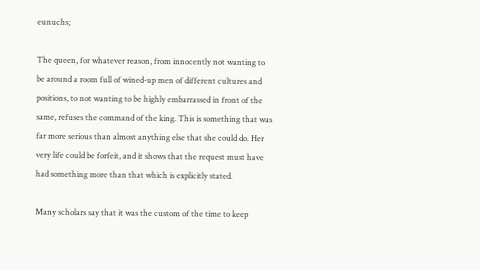eunuchs;

The queen, for whatever reason, from innocently not wanting to be around a room full of wined-up men of different cultures and positions, to not wanting to be highly embarrassed in front of the same, refuses the command of the king. This is something that was far more serious than almost anything else that she could do. Her very life could be forfeit, and it shows that the request must have had something more than that which is explicitly stated.

Many scholars say that it was the custom of the time to keep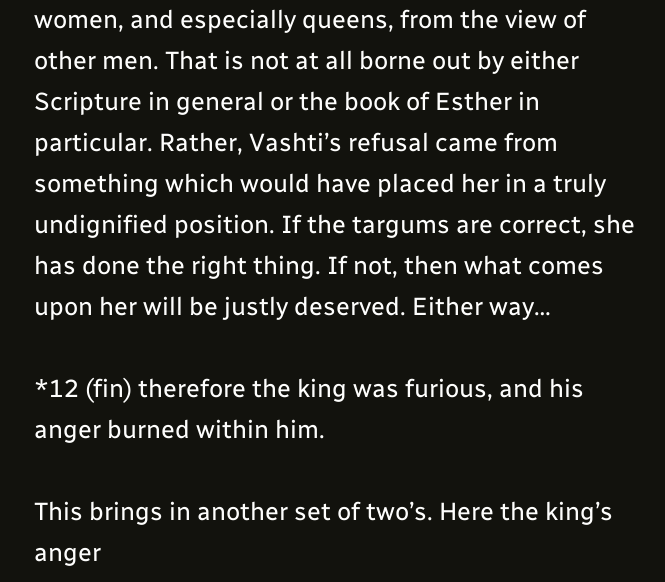women, and especially queens, from the view of other men. That is not at all borne out by either Scripture in general or the book of Esther in particular. Rather, Vashti’s refusal came from something which would have placed her in a truly undignified position. If the targums are correct, she has done the right thing. If not, then what comes upon her will be justly deserved. Either way…

*12 (fin) therefore the king was furious, and his anger burned within him.

This brings in another set of two’s. Here the king’s anger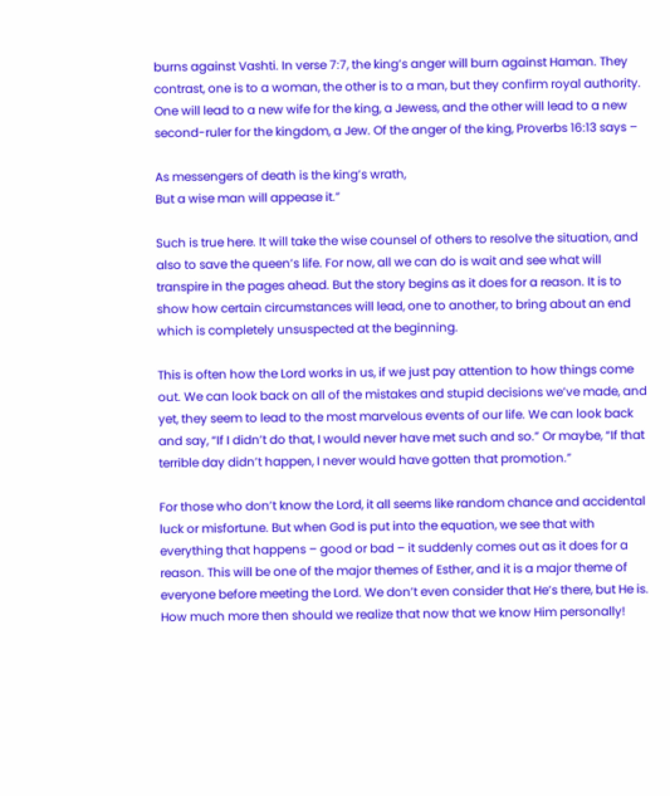burns against Vashti. In verse 7:7, the king’s anger will burn against Haman. They contrast, one is to a woman, the other is to a man, but they confirm royal authority. One will lead to a new wife for the king, a Jewess, and the other will lead to a new second-ruler for the kingdom, a Jew. Of the anger of the king, Proverbs 16:13 says –

As messengers of death is the king’s wrath,
But a wise man will appease it.”

Such is true here. It will take the wise counsel of others to resolve the situation, and also to save the queen’s life. For now, all we can do is wait and see what will transpire in the pages ahead. But the story begins as it does for a reason. It is to show how certain circumstances will lead, one to another, to bring about an end which is completely unsuspected at the beginning.

This is often how the Lord works in us, if we just pay attention to how things come out. We can look back on all of the mistakes and stupid decisions we’ve made, and yet, they seem to lead to the most marvelous events of our life. We can look back and say, “If I didn’t do that, I would never have met such and so.” Or maybe, “If that terrible day didn’t happen, I never would have gotten that promotion.”

For those who don’t know the Lord, it all seems like random chance and accidental luck or misfortune. But when God is put into the equation, we see that with everything that happens – good or bad – it suddenly comes out as it does for a reason. This will be one of the major themes of Esther, and it is a major theme of everyone before meeting the Lord. We don’t even consider that He’s there, but He is. How much more then should we realize that now that we know Him personally!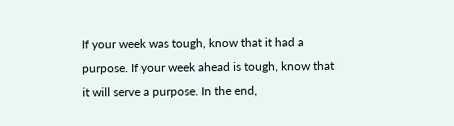If your week was tough, know that it had a purpose. If your week ahead is tough, know that it will serve a purpose. In the end,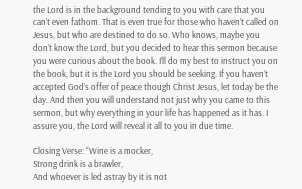the Lord is in the background tending to you with care that you can’t even fathom. That is even true for those who haven’t called on Jesus, but who are destined to do so. Who knows, maybe you don’t know the Lord, but you decided to hear this sermon because you were curious about the book. I’ll do my best to instruct you on the book, but it is the Lord you should be seeking. If you haven’t accepted God’s offer of peace though Christ Jesus, let today be the day. And then you will understand not just why you came to this sermon, but why everything in your life has happened as it has. I assure you, the Lord will reveal it all to you in due time.

Closing Verse: “Wine is a mocker,
Strong drink is a brawler,
And whoever is led astray by it is not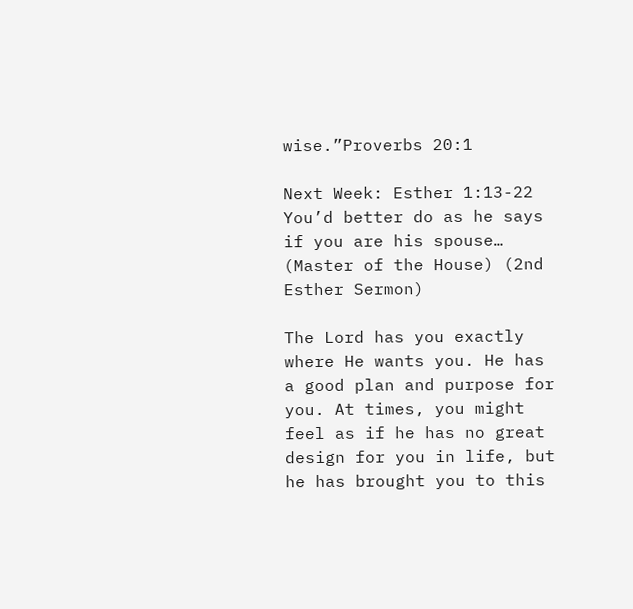wise.”Proverbs 20:1

Next Week: Esther 1:13-22 You’d better do as he says if you are his spouse… (Master of the House) (2nd Esther Sermon)

The Lord has you exactly where He wants you. He has a good plan and purpose for you. At times, you might feel as if he has no great design for you in life, but he has brought you to this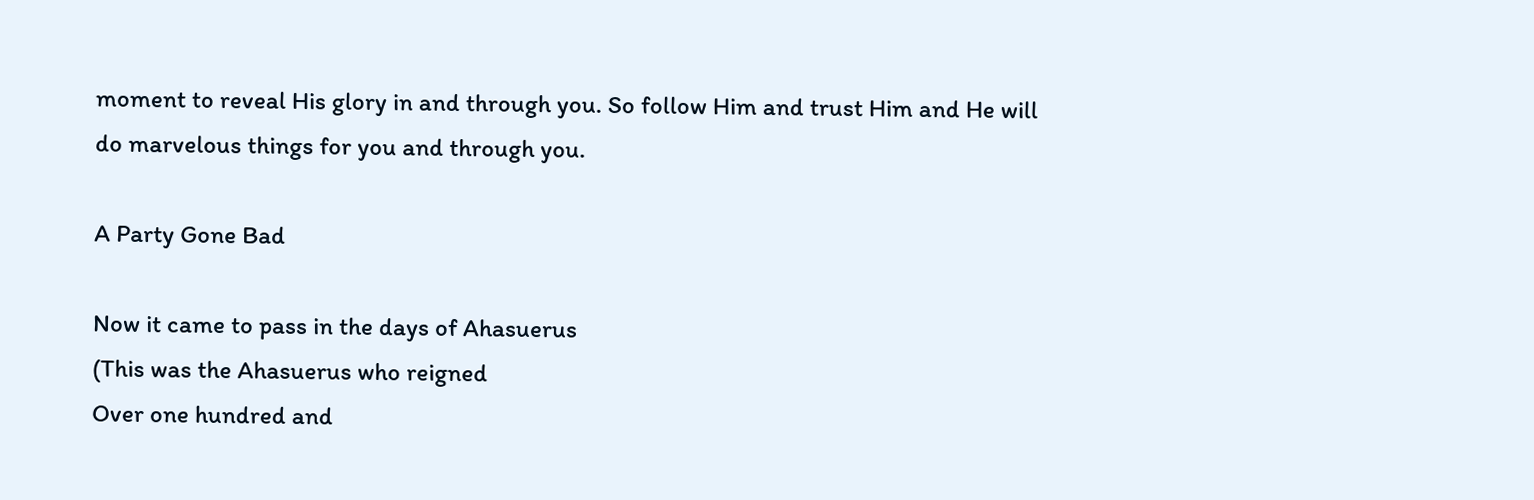moment to reveal His glory in and through you. So follow Him and trust Him and He will do marvelous things for you and through you.

A Party Gone Bad

Now it came to pass in the days of Ahasuerus
(This was the Ahasuerus who reigned
Over one hundred and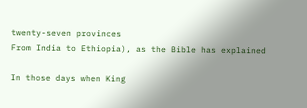twenty-seven provinces
From India to Ethiopia), as the Bible has explained

In those days when King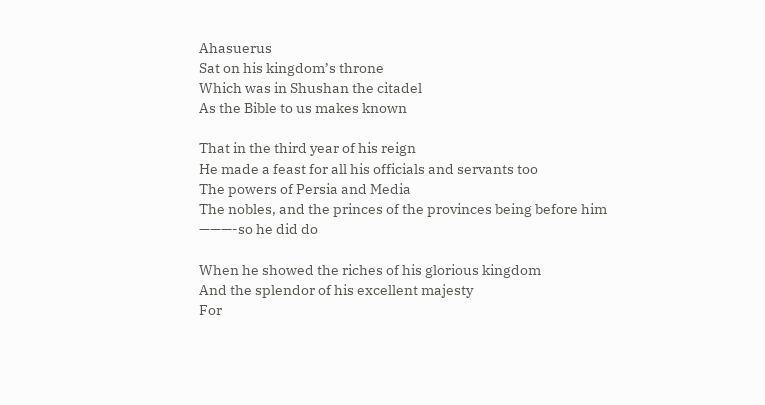Ahasuerus
Sat on his kingdom’s throne
Which was in Shushan the citadel
As the Bible to us makes known

That in the third year of his reign
He made a feast for all his officials and servants too
The powers of Persia and Media
The nobles, and the princes of the provinces being before him
———-so he did do

When he showed the riches of his glorious kingdom
And the splendor of his excellent majesty
For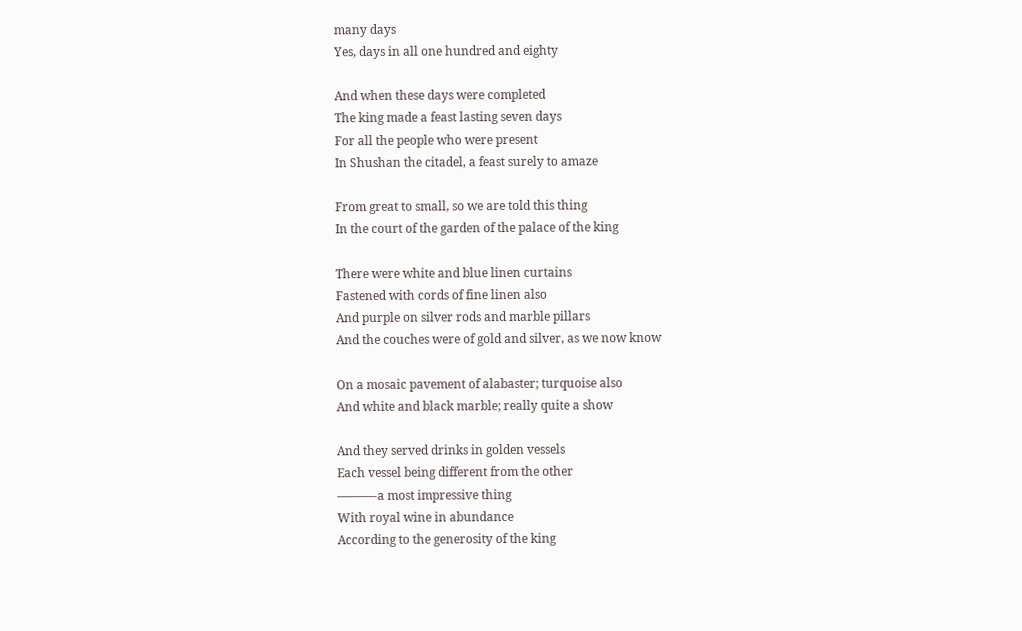many days
Yes, days in all one hundred and eighty

And when these days were completed
The king made a feast lasting seven days
For all the people who were present
In Shushan the citadel, a feast surely to amaze

From great to small, so we are told this thing
In the court of the garden of the palace of the king

There were white and blue linen curtains
Fastened with cords of fine linen also
And purple on silver rods and marble pillars
And the couches were of gold and silver, as we now know

On a mosaic pavement of alabaster; turquoise also
And white and black marble; really quite a show

And they served drinks in golden vessels
Each vessel being different from the other
———-a most impressive thing
With royal wine in abundance
According to the generosity of the king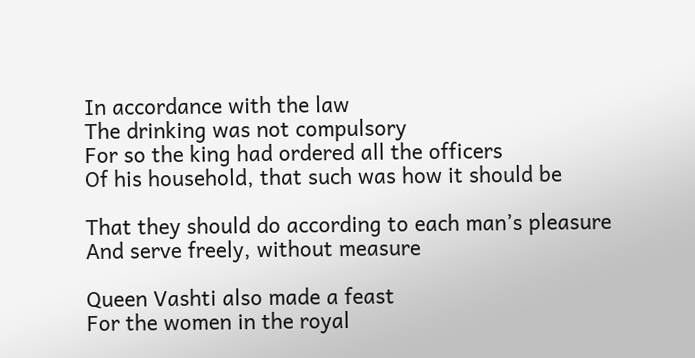In accordance with the law
The drinking was not compulsory
For so the king had ordered all the officers
Of his household, that such was how it should be

That they should do according to each man’s pleasure
And serve freely, without measure

Queen Vashti also made a feast
For the women in the royal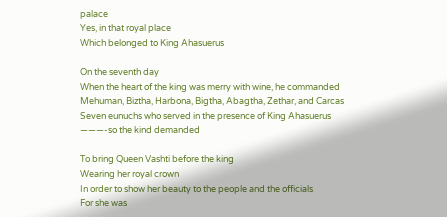palace
Yes, in that royal place
Which belonged to King Ahasuerus

On the seventh day
When the heart of the king was merry with wine, he commanded
Mehuman, Biztha, Harbona, Bigtha, Abagtha, Zethar, and Carcas
Seven eunuchs who served in the presence of King Ahasuerus
———-so the kind demanded

To bring Queen Vashti before the king
Wearing her royal crown
In order to show her beauty to the people and the officials
For she was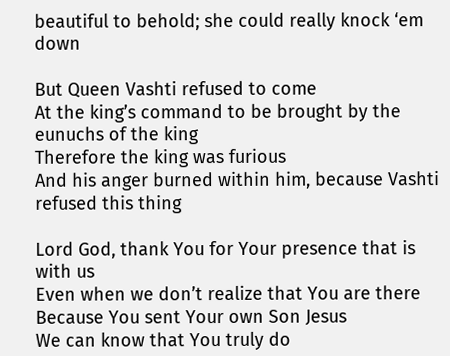beautiful to behold; she could really knock ‘em down

But Queen Vashti refused to come
At the king’s command to be brought by the eunuchs of the king
Therefore the king was furious
And his anger burned within him, because Vashti refused this thing

Lord God, thank You for Your presence that is with us
Even when we don’t realize that You are there
Because You sent Your own Son Jesus
We can know that You truly do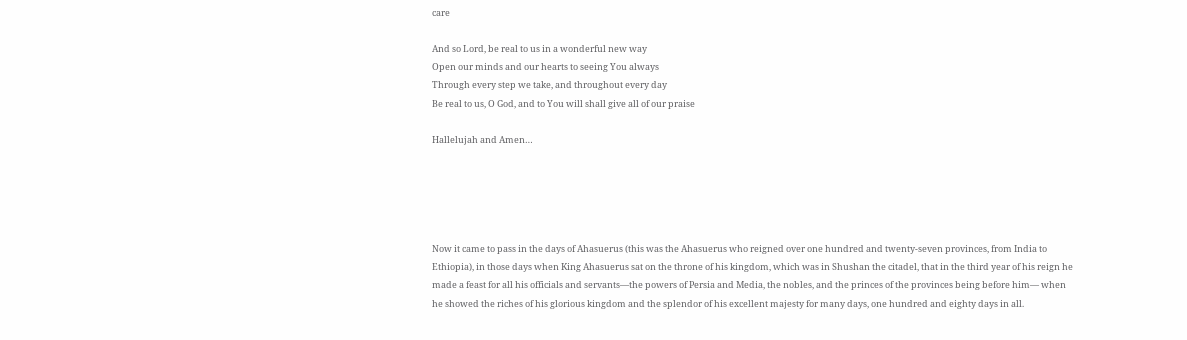care

And so Lord, be real to us in a wonderful new way
Open our minds and our hearts to seeing You always
Through every step we take, and throughout every day
Be real to us, O God, and to You will shall give all of our praise

Hallelujah and Amen…





Now it came to pass in the days of Ahasuerus (this was the Ahasuerus who reigned over one hundred and twenty-seven provinces, from India to Ethiopia), in those days when King Ahasuerus sat on the throne of his kingdom, which was in Shushan the citadel, that in the third year of his reign he made a feast for all his officials and servants—the powers of Persia and Media, the nobles, and the princes of the provinces being before him— when he showed the riches of his glorious kingdom and the splendor of his excellent majesty for many days, one hundred and eighty days in all.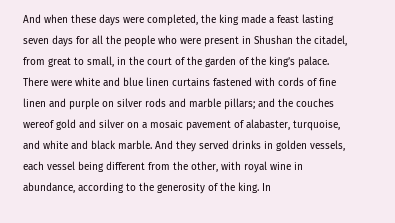And when these days were completed, the king made a feast lasting seven days for all the people who were present in Shushan the citadel, from great to small, in the court of the garden of the king’s palace. There were white and blue linen curtains fastened with cords of fine linen and purple on silver rods and marble pillars; and the couches wereof gold and silver on a mosaic pavement of alabaster, turquoise, and white and black marble. And they served drinks in golden vessels, each vessel being different from the other, with royal wine in abundance, according to the generosity of the king. In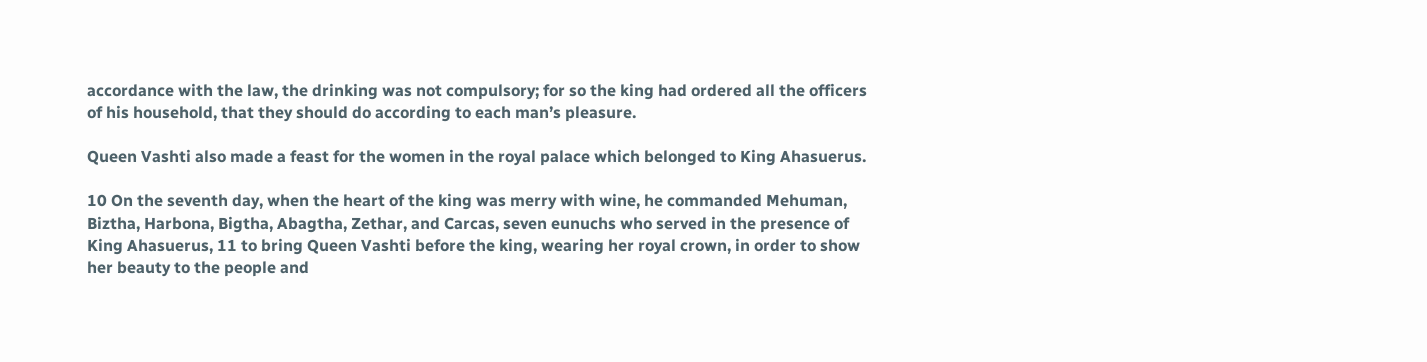accordance with the law, the drinking was not compulsory; for so the king had ordered all the officers of his household, that they should do according to each man’s pleasure.

Queen Vashti also made a feast for the women in the royal palace which belonged to King Ahasuerus.

10 On the seventh day, when the heart of the king was merry with wine, he commanded Mehuman, Biztha, Harbona, Bigtha, Abagtha, Zethar, and Carcas, seven eunuchs who served in the presence of King Ahasuerus, 11 to bring Queen Vashti before the king, wearing her royal crown, in order to show her beauty to the people and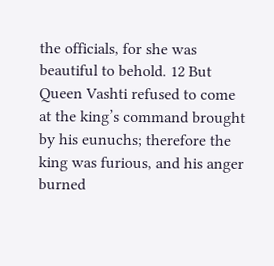the officials, for she was beautiful to behold. 12 But Queen Vashti refused to come at the king’s command brought by his eunuchs; therefore the king was furious, and his anger burned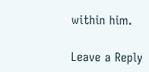within him.

Leave a Reply